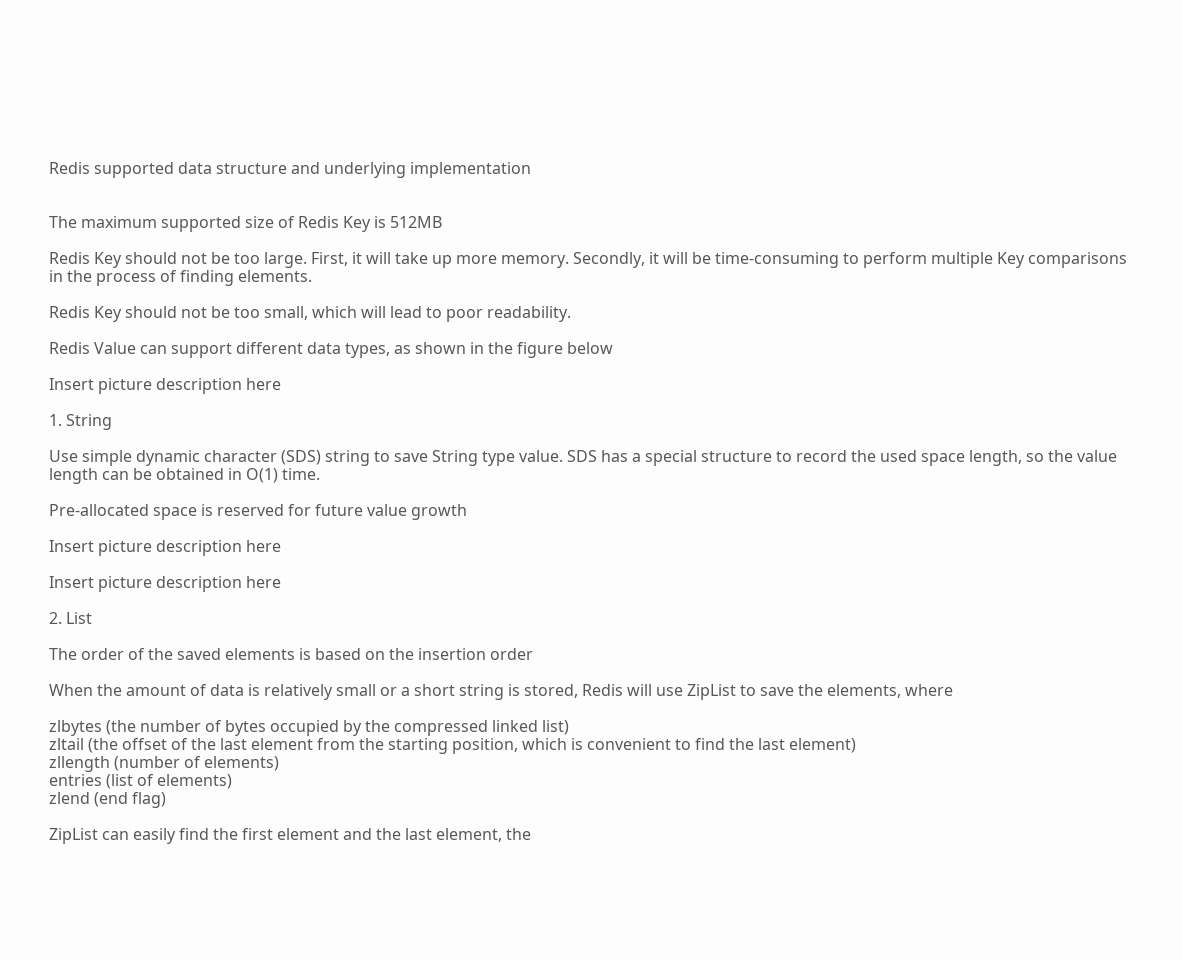Redis supported data structure and underlying implementation


The maximum supported size of Redis Key is 512MB

Redis Key should not be too large. First, it will take up more memory. Secondly, it will be time-consuming to perform multiple Key comparisons in the process of finding elements.

Redis Key should not be too small, which will lead to poor readability.

Redis Value can support different data types, as shown in the figure below

Insert picture description here

1. String

Use simple dynamic character (SDS) string to save String type value. SDS has a special structure to record the used space length, so the value length can be obtained in O(1) time.

Pre-allocated space is reserved for future value growth

Insert picture description here

Insert picture description here

2. List

The order of the saved elements is based on the insertion order

When the amount of data is relatively small or a short string is stored, Redis will use ZipList to save the elements, where

zlbytes (the number of bytes occupied by the compressed linked list)
zltail (the offset of the last element from the starting position, which is convenient to find the last element)
zllength (number of elements)
entries (list of elements)
zlend (end flag)

ZipList can easily find the first element and the last element, the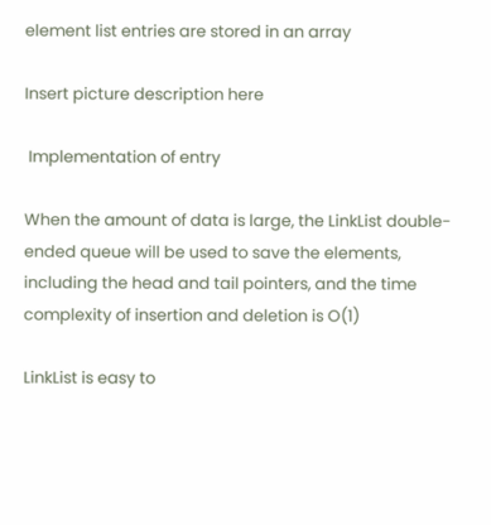element list entries are stored in an array

Insert picture description here

 Implementation of entry

When the amount of data is large, the LinkList double-ended queue will be used to save the elements, including the head and tail pointers, and the time complexity of insertion and deletion is O(1)

LinkList is easy to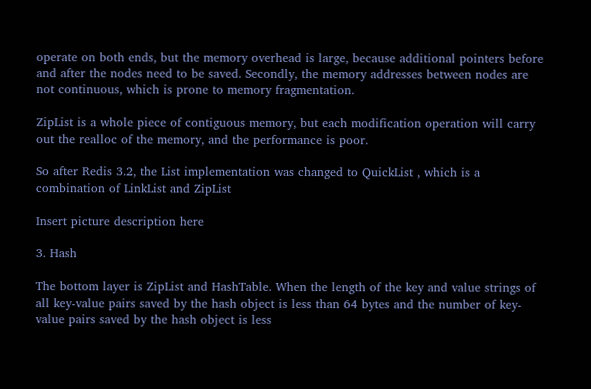operate on both ends, but the memory overhead is large, because additional pointers before and after the nodes need to be saved. Secondly, the memory addresses between nodes are not continuous, which is prone to memory fragmentation.

ZipList is a whole piece of contiguous memory, but each modification operation will carry out the realloc of the memory, and the performance is poor.

So after Redis 3.2, the List implementation was changed to QuickList , which is a combination of LinkList and ZipList

Insert picture description here

3. Hash

The bottom layer is ZipList and HashTable. When the length of the key and value strings of all key-value pairs saved by the hash object is less than 64 bytes and the number of key-value pairs saved by the hash object is less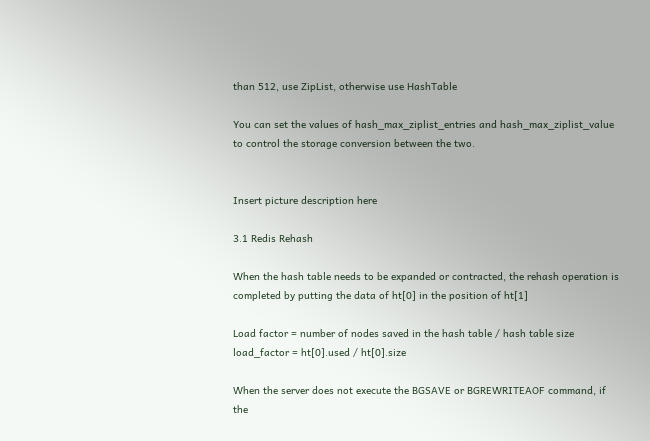than 512, use ZipList, otherwise use HashTable

You can set the values of hash_max_ziplist_entries and hash_max_ziplist_value to control the storage conversion between the two.


Insert picture description here

3.1 Redis Rehash

When the hash table needs to be expanded or contracted, the rehash operation is completed by putting the data of ht[0] in the position of ht[1]

Load factor = number of nodes saved in the hash table / hash table size
load_factor = ht[0].used / ht[0].size

When the server does not execute the BGSAVE or BGREWRITEAOF command, if the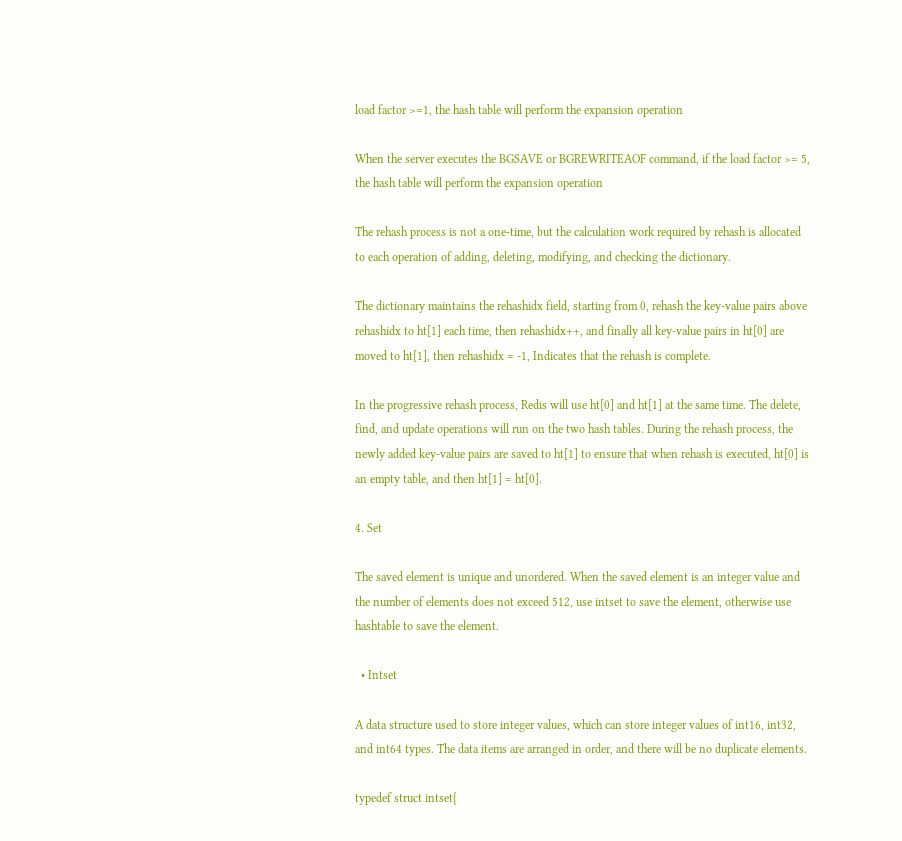load factor >=1, the hash table will perform the expansion operation

When the server executes the BGSAVE or BGREWRITEAOF command, if the load factor >= 5, the hash table will perform the expansion operation

The rehash process is not a one-time, but the calculation work required by rehash is allocated to each operation of adding, deleting, modifying, and checking the dictionary.

The dictionary maintains the rehashidx field, starting from 0, rehash the key-value pairs above rehashidx to ht[1] each time, then rehashidx++, and finally all key-value pairs in ht[0] are moved to ht[1], then rehashidx = -1, Indicates that the rehash is complete.

In the progressive rehash process, Redis will use ht[0] and ht[1] at the same time. The delete, find, and update operations will run on the two hash tables. During the rehash process, the newly added key-value pairs are saved to ht[1] to ensure that when rehash is executed, ht[0] is an empty table, and then ht[1] = ht[0].

4. Set

The saved element is unique and unordered. When the saved element is an integer value and the number of elements does not exceed 512, use intset to save the element, otherwise use hashtable to save the element.

  • Intset

A data structure used to store integer values, which can store integer values of int16, int32, and int64 types. The data items are arranged in order, and there will be no duplicate elements.

typedef struct intset{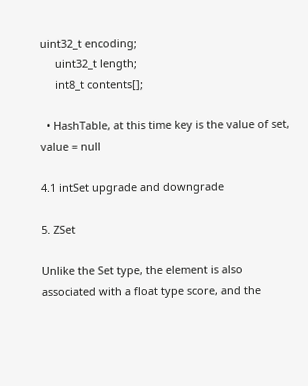uint32_t encoding;
     uint32_t length;
     int8_t contents[];

  • HashTable, at this time key is the value of set, value = null

4.1 intSet upgrade and downgrade

5. ZSet

Unlike the Set type, the element is also associated with a float type score, and the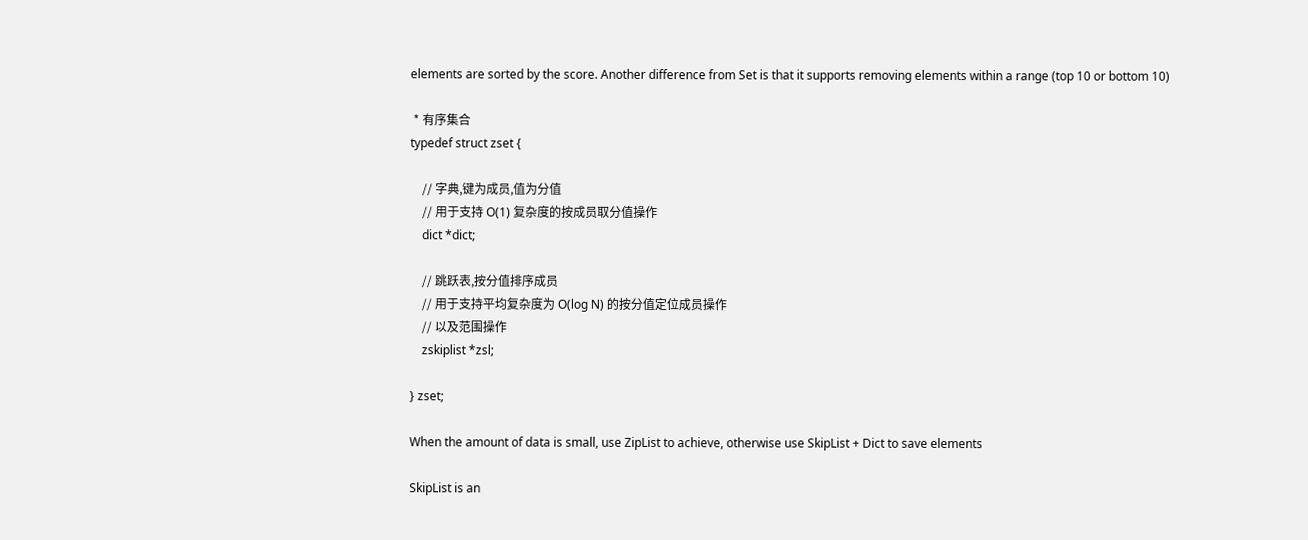elements are sorted by the score. Another difference from Set is that it supports removing elements within a range (top 10 or bottom 10)

 * 有序集合
typedef struct zset {

    // 字典,键为成员,值为分值
    // 用于支持 O(1) 复杂度的按成员取分值操作
    dict *dict;

    // 跳跃表,按分值排序成员
    // 用于支持平均复杂度为 O(log N) 的按分值定位成员操作
    // 以及范围操作
    zskiplist *zsl;

} zset;

When the amount of data is small, use ZipList to achieve, otherwise use SkipList + Dict to save elements

SkipList is an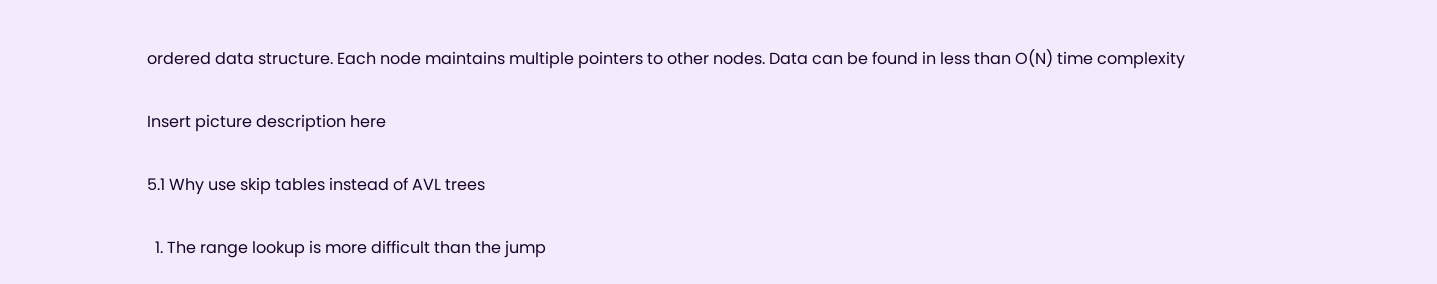ordered data structure. Each node maintains multiple pointers to other nodes. Data can be found in less than O(N) time complexity

Insert picture description here

5.1 Why use skip tables instead of AVL trees

  1. The range lookup is more difficult than the jump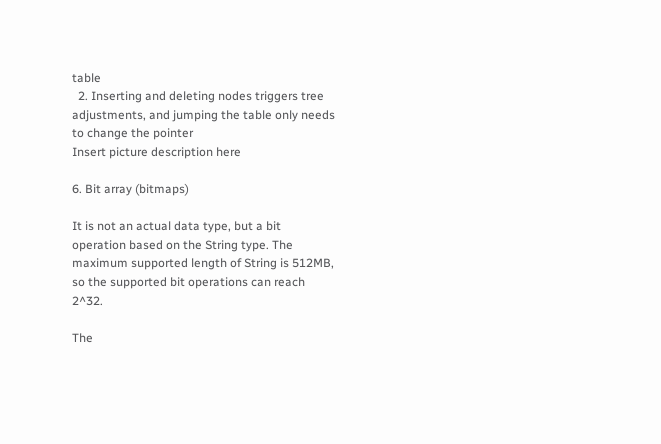table
  2. Inserting and deleting nodes triggers tree adjustments, and jumping the table only needs to change the pointer
Insert picture description here

6. Bit array (bitmaps)

It is not an actual data type, but a bit operation based on the String type. The maximum supported length of String is 512MB, so the supported bit operations can reach 2^32.

The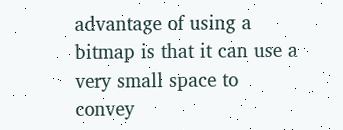advantage of using a bitmap is that it can use a very small space to convey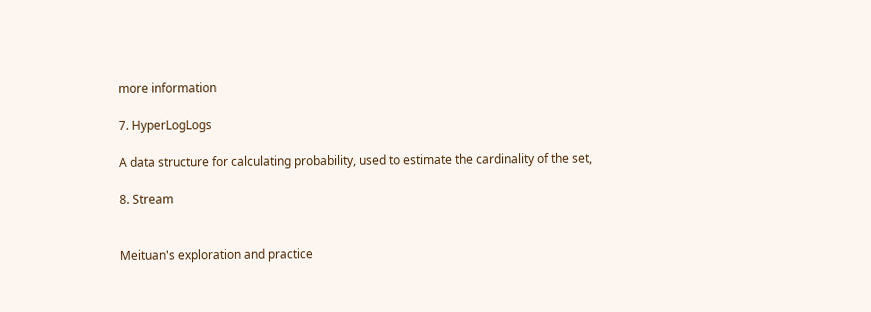more information

7. HyperLogLogs

A data structure for calculating probability, used to estimate the cardinality of the set,

8. Stream


Meituan's exploration and practice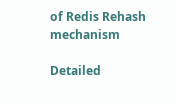of Redis Rehash mechanism

Detailed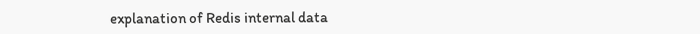explanation of Redis internal data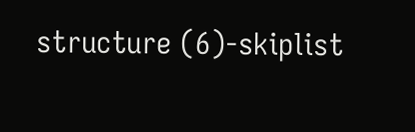structure (6)-skiplist